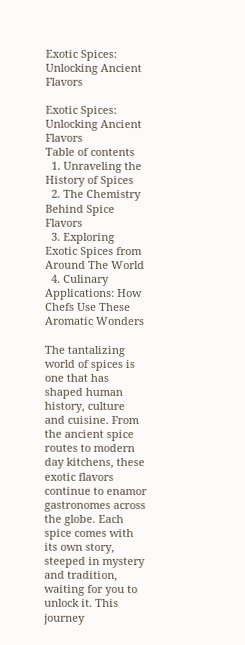Exotic Spices: Unlocking Ancient Flavors

Exotic Spices: Unlocking Ancient Flavors
Table of contents
  1. Unraveling the History of Spices
  2. The Chemistry Behind Spice Flavors
  3. Exploring Exotic Spices from Around The World
  4. Culinary Applications: How Chefs Use These Aromatic Wonders

The tantalizing world of spices is one that has shaped human history, culture and cuisine. From the ancient spice routes to modern day kitchens, these exotic flavors continue to enamor gastronomes across the globe. Each spice comes with its own story, steeped in mystery and tradition, waiting for you to unlock it. This journey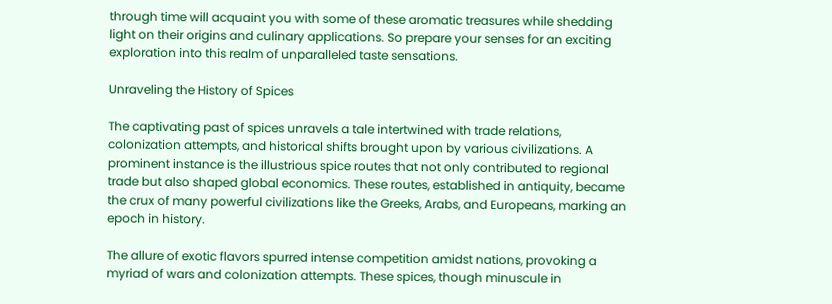through time will acquaint you with some of these aromatic treasures while shedding light on their origins and culinary applications. So prepare your senses for an exciting exploration into this realm of unparalleled taste sensations.

Unraveling the History of Spices

The captivating past of spices unravels a tale intertwined with trade relations, colonization attempts, and historical shifts brought upon by various civilizations. A prominent instance is the illustrious spice routes that not only contributed to regional trade but also shaped global economics. These routes, established in antiquity, became the crux of many powerful civilizations like the Greeks, Arabs, and Europeans, marking an epoch in history.

The allure of exotic flavors spurred intense competition amidst nations, provoking a myriad of wars and colonization attempts. These spices, though minuscule in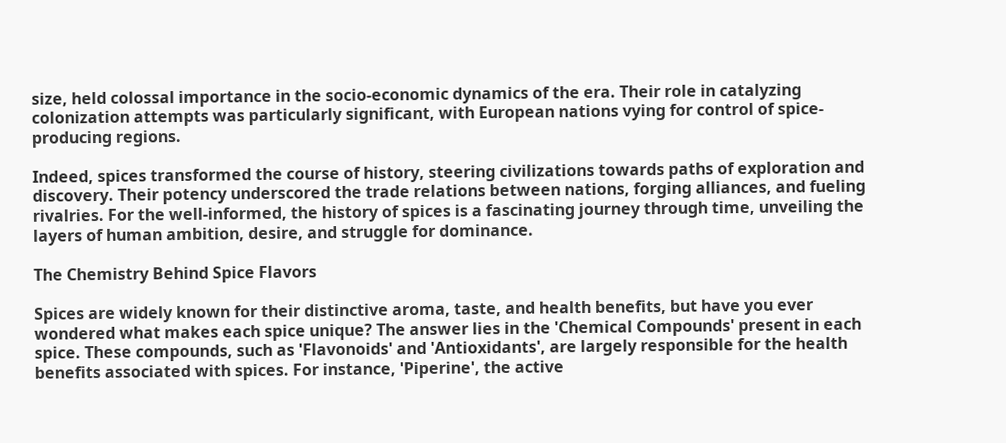size, held colossal importance in the socio-economic dynamics of the era. Their role in catalyzing colonization attempts was particularly significant, with European nations vying for control of spice-producing regions.

Indeed, spices transformed the course of history, steering civilizations towards paths of exploration and discovery. Their potency underscored the trade relations between nations, forging alliances, and fueling rivalries. For the well-informed, the history of spices is a fascinating journey through time, unveiling the layers of human ambition, desire, and struggle for dominance.

The Chemistry Behind Spice Flavors

Spices are widely known for their distinctive aroma, taste, and health benefits, but have you ever wondered what makes each spice unique? The answer lies in the 'Chemical Compounds' present in each spice. These compounds, such as 'Flavonoids' and 'Antioxidants', are largely responsible for the health benefits associated with spices. For instance, 'Piperine', the active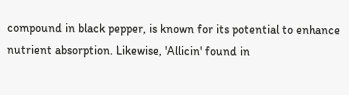compound in black pepper, is known for its potential to enhance nutrient absorption. Likewise, 'Allicin' found in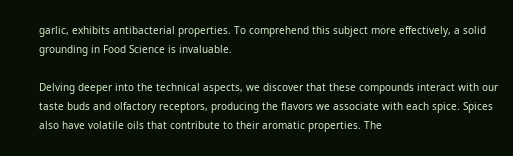garlic, exhibits antibacterial properties. To comprehend this subject more effectively, a solid grounding in Food Science is invaluable.

Delving deeper into the technical aspects, we discover that these compounds interact with our taste buds and olfactory receptors, producing the flavors we associate with each spice. Spices also have volatile oils that contribute to their aromatic properties. The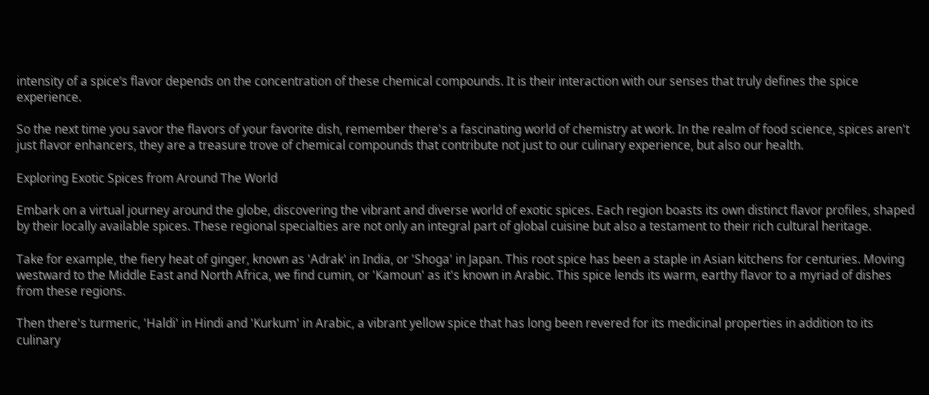intensity of a spice’s flavor depends on the concentration of these chemical compounds. It is their interaction with our senses that truly defines the spice experience.

So the next time you savor the flavors of your favorite dish, remember there's a fascinating world of chemistry at work. In the realm of food science, spices aren't just flavor enhancers, they are a treasure trove of chemical compounds that contribute not just to our culinary experience, but also our health.

Exploring Exotic Spices from Around The World

Embark on a virtual journey around the globe, discovering the vibrant and diverse world of exotic spices. Each region boasts its own distinct flavor profiles, shaped by their locally available spices. These regional specialties are not only an integral part of global cuisine but also a testament to their rich cultural heritage.

Take for example, the fiery heat of ginger, known as 'Adrak' in India, or 'Shoga' in Japan. This root spice has been a staple in Asian kitchens for centuries. Moving westward to the Middle East and North Africa, we find cumin, or 'Kamoun' as it's known in Arabic. This spice lends its warm, earthy flavor to a myriad of dishes from these regions.

Then there's turmeric, 'Haldi' in Hindi and 'Kurkum' in Arabic, a vibrant yellow spice that has long been revered for its medicinal properties in addition to its culinary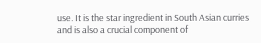use. It is the star ingredient in South Asian curries and is also a crucial component of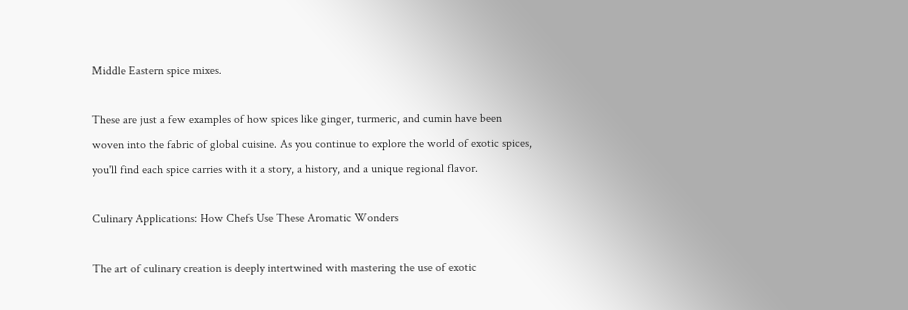Middle Eastern spice mixes.

These are just a few examples of how spices like ginger, turmeric, and cumin have been woven into the fabric of global cuisine. As you continue to explore the world of exotic spices, you'll find each spice carries with it a story, a history, and a unique regional flavor.

Culinary Applications: How Chefs Use These Aromatic Wonders

The art of culinary creation is deeply intertwined with mastering the use of exotic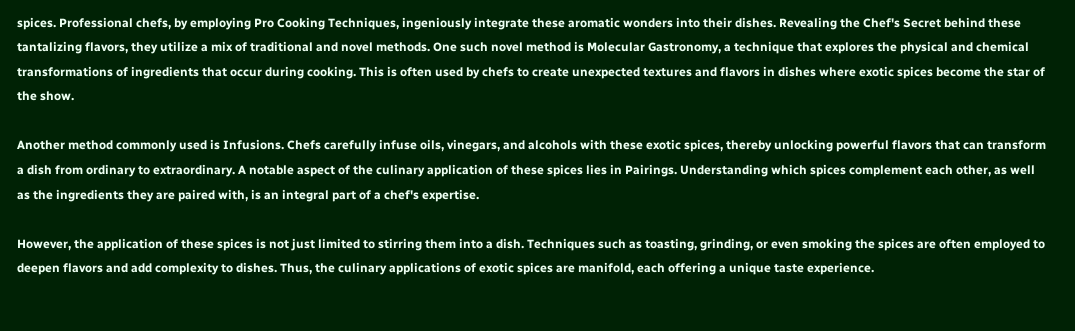spices. Professional chefs, by employing Pro Cooking Techniques, ingeniously integrate these aromatic wonders into their dishes. Revealing the Chef's Secret behind these tantalizing flavors, they utilize a mix of traditional and novel methods. One such novel method is Molecular Gastronomy, a technique that explores the physical and chemical transformations of ingredients that occur during cooking. This is often used by chefs to create unexpected textures and flavors in dishes where exotic spices become the star of the show.

Another method commonly used is Infusions. Chefs carefully infuse oils, vinegars, and alcohols with these exotic spices, thereby unlocking powerful flavors that can transform a dish from ordinary to extraordinary. A notable aspect of the culinary application of these spices lies in Pairings. Understanding which spices complement each other, as well as the ingredients they are paired with, is an integral part of a chef's expertise.

However, the application of these spices is not just limited to stirring them into a dish. Techniques such as toasting, grinding, or even smoking the spices are often employed to deepen flavors and add complexity to dishes. Thus, the culinary applications of exotic spices are manifold, each offering a unique taste experience.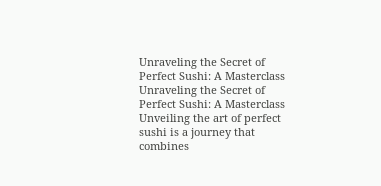Unraveling the Secret of Perfect Sushi: A Masterclass
Unraveling the Secret of Perfect Sushi: A Masterclass
Unveiling the art of perfect sushi is a journey that combines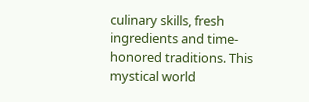culinary skills, fresh ingredients and time-honored traditions. This mystical world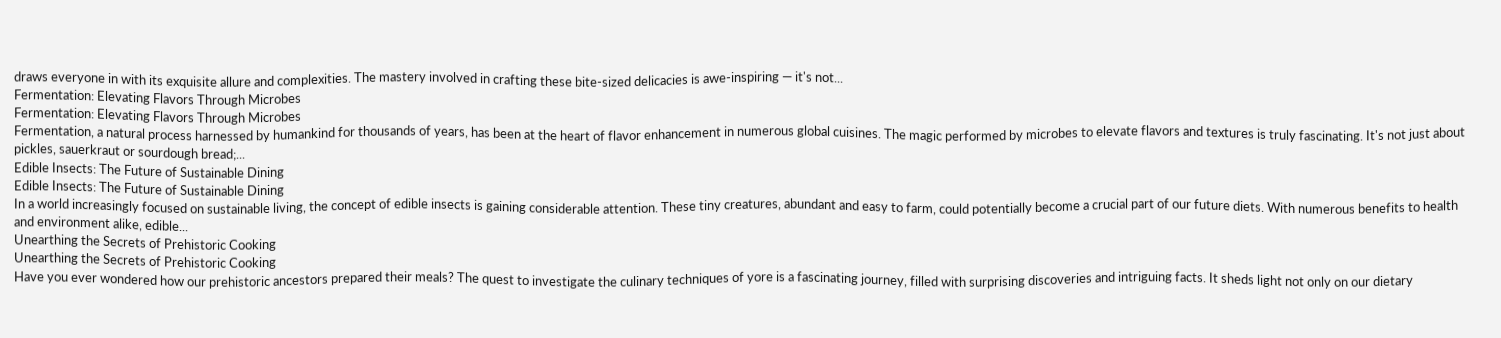draws everyone in with its exquisite allure and complexities. The mastery involved in crafting these bite-sized delicacies is awe-inspiring — it's not...
Fermentation: Elevating Flavors Through Microbes
Fermentation: Elevating Flavors Through Microbes
Fermentation, a natural process harnessed by humankind for thousands of years, has been at the heart of flavor enhancement in numerous global cuisines. The magic performed by microbes to elevate flavors and textures is truly fascinating. It's not just about pickles, sauerkraut or sourdough bread;...
Edible Insects: The Future of Sustainable Dining
Edible Insects: The Future of Sustainable Dining
In a world increasingly focused on sustainable living, the concept of edible insects is gaining considerable attention. These tiny creatures, abundant and easy to farm, could potentially become a crucial part of our future diets. With numerous benefits to health and environment alike, edible...
Unearthing the Secrets of Prehistoric Cooking
Unearthing the Secrets of Prehistoric Cooking
Have you ever wondered how our prehistoric ancestors prepared their meals? The quest to investigate the culinary techniques of yore is a fascinating journey, filled with surprising discoveries and intriguing facts. It sheds light not only on our dietary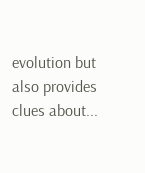evolution but also provides clues about...